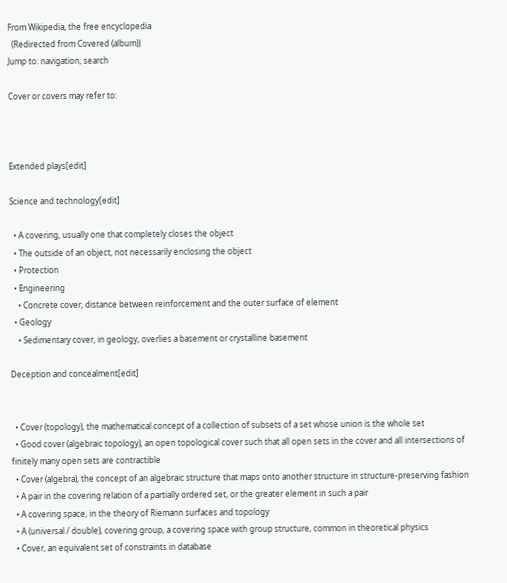From Wikipedia, the free encyclopedia
  (Redirected from Covered (album))
Jump to: navigation, search

Cover or covers may refer to:



Extended plays[edit]

Science and technology[edit]

  • A covering, usually one that completely closes the object
  • The outside of an object, not necessarily enclosing the object
  • Protection
  • Engineering
    • Concrete cover, distance between reinforcement and the outer surface of element
  • Geology
    • Sedimentary cover, in geology, overlies a basement or crystalline basement

Deception and concealment[edit]


  • Cover (topology), the mathematical concept of a collection of subsets of a set whose union is the whole set
  • Good cover (algebraic topology), an open topological cover such that all open sets in the cover and all intersections of finitely many open sets are contractible
  • Cover (algebra), the concept of an algebraic structure that maps onto another structure in structure-preserving fashion
  • A pair in the covering relation of a partially ordered set, or the greater element in such a pair
  • A covering space, in the theory of Riemann surfaces and topology
  • A (universal / double), covering group, a covering space with group structure, common in theoretical physics
  • Cover, an equivalent set of constraints in database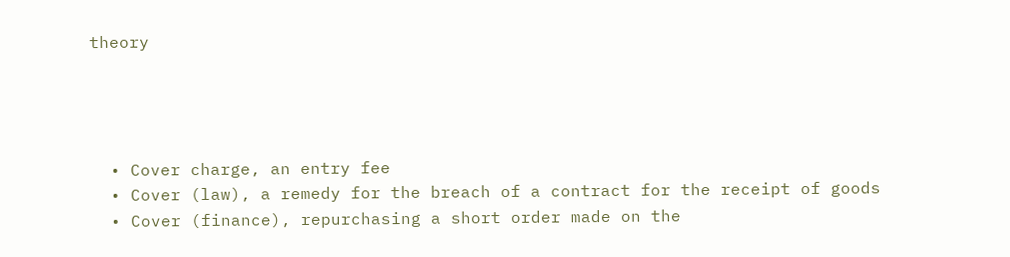theory




  • Cover charge, an entry fee
  • Cover (law), a remedy for the breach of a contract for the receipt of goods
  • Cover (finance), repurchasing a short order made on the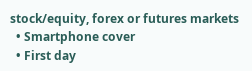stock/equity, forex or futures markets
  • Smartphone cover
  • First day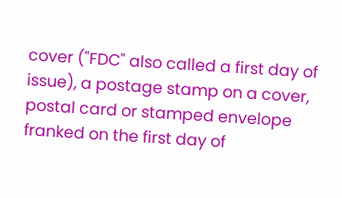cover ("FDC" also called a first day of issue), a postage stamp on a cover, postal card or stamped envelope franked on the first day of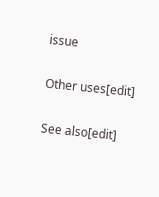issue

Other uses[edit]

See also[edit]